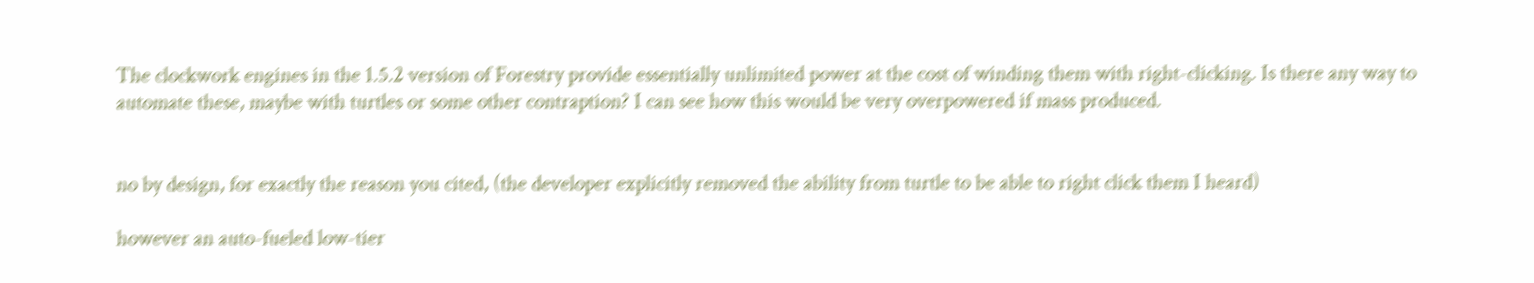The clockwork engines in the 1.5.2 version of Forestry provide essentially unlimited power at the cost of winding them with right-clicking. Is there any way to automate these, maybe with turtles or some other contraption? I can see how this would be very overpowered if mass produced.


no by design, for exactly the reason you cited, (the developer explicitly removed the ability from turtle to be able to right click them I heard)

however an auto-fueled low-tier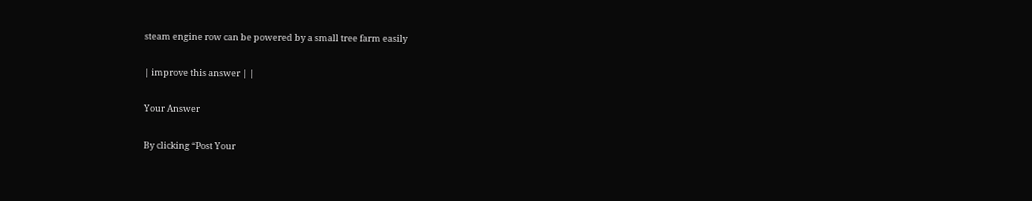steam engine row can be powered by a small tree farm easily

| improve this answer | |

Your Answer

By clicking “Post Your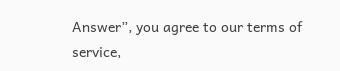Answer”, you agree to our terms of service,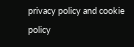privacy policy and cookie policy